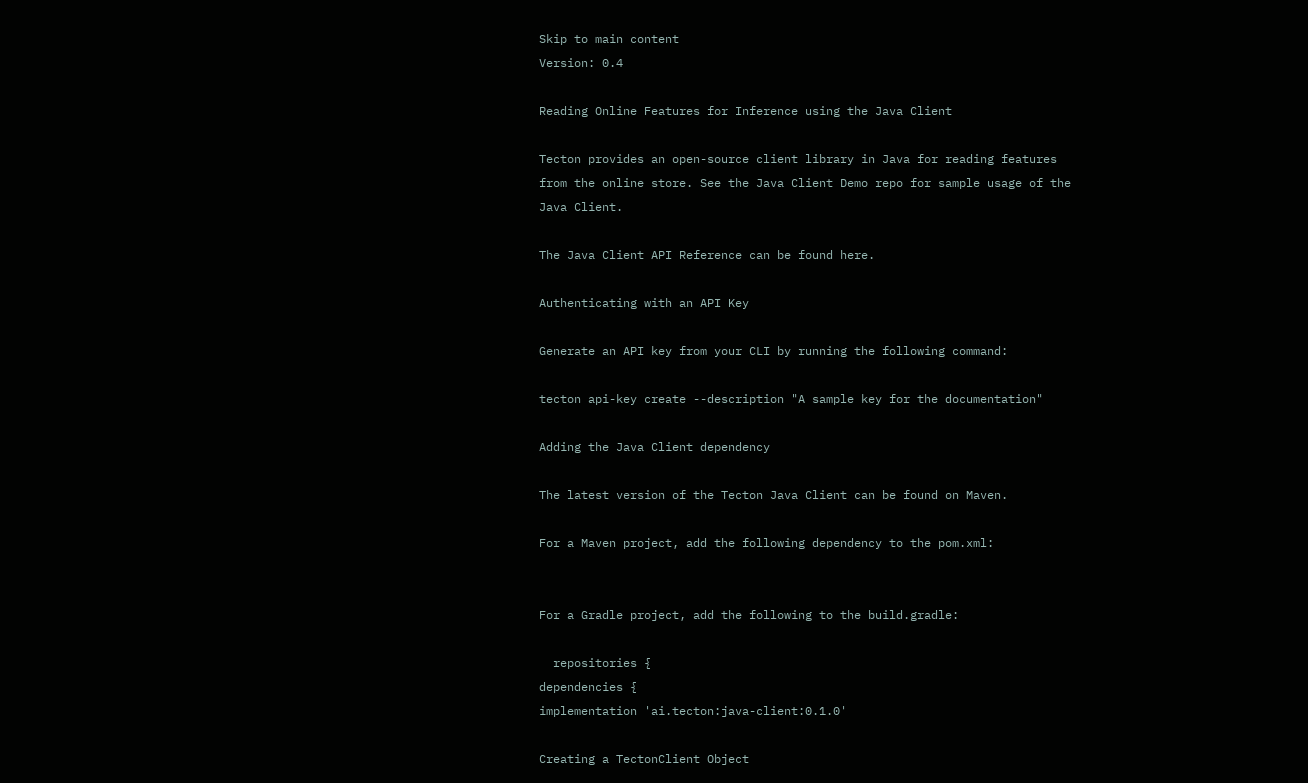Skip to main content
Version: 0.4

Reading Online Features for Inference using the Java Client

Tecton provides an open-source client library in Java for reading features from the online store. See the Java Client Demo repo for sample usage of the Java Client.

The Java Client API Reference can be found here.

Authenticating with an API Key

Generate an API key from your CLI by running the following command:

tecton api-key create --description "A sample key for the documentation"

Adding the Java Client dependency

The latest version of the Tecton Java Client can be found on Maven.

For a Maven project, add the following dependency to the pom.xml:


For a Gradle project, add the following to the build.gradle:

  repositories {
dependencies {
implementation 'ai.tecton:java-client:0.1.0'

Creating a TectonClient Object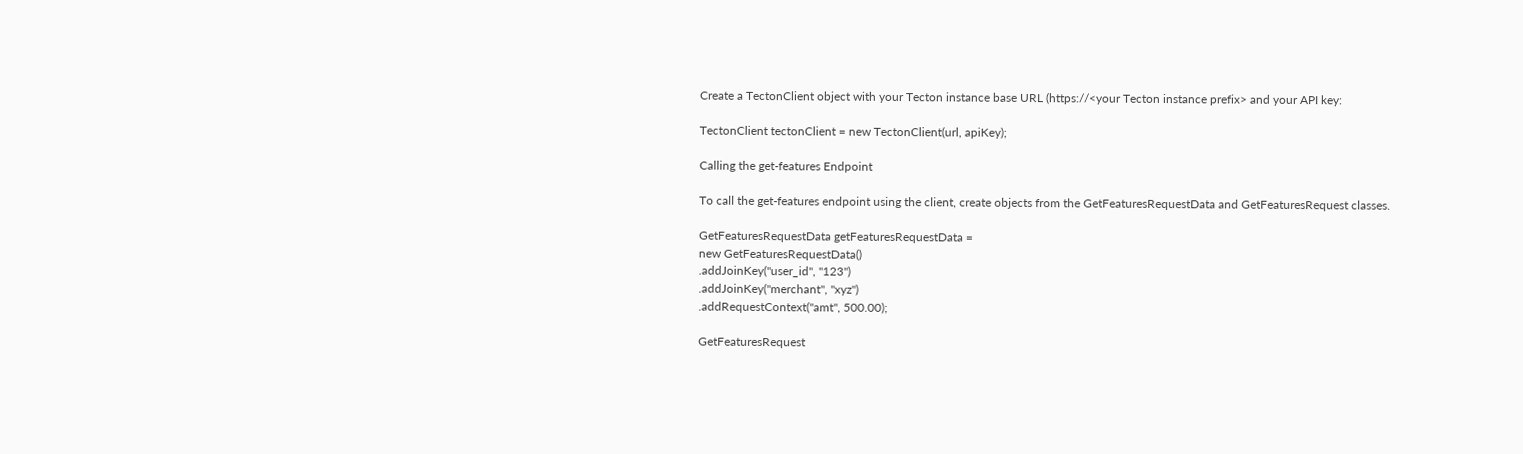Create a TectonClient object with your Tecton instance base URL (https://<your Tecton instance prefix> and your API key:

TectonClient tectonClient = new TectonClient(url, apiKey);

Calling the get-features Endpoint

To call the get-features endpoint using the client, create objects from the GetFeaturesRequestData and GetFeaturesRequest classes.

GetFeaturesRequestData getFeaturesRequestData =
new GetFeaturesRequestData()
.addJoinKey("user_id", "123")
.addJoinKey("merchant", "xyz")
.addRequestContext("amt", 500.00);

GetFeaturesRequest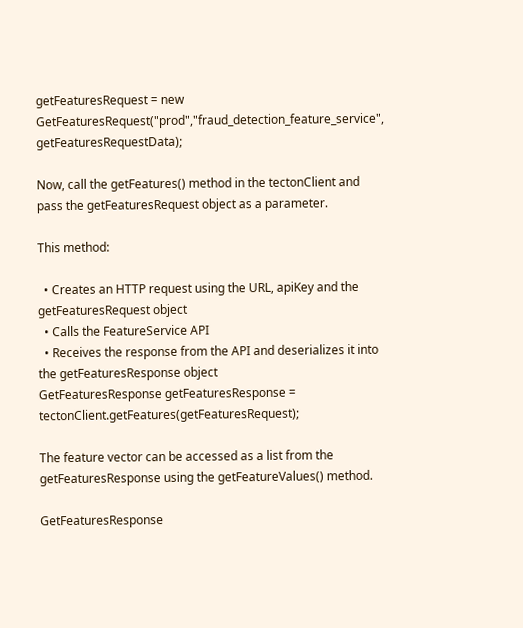getFeaturesRequest = new GetFeaturesRequest("prod","fraud_detection_feature_service", getFeaturesRequestData);

Now, call the getFeatures() method in the tectonClient and pass the getFeaturesRequest object as a parameter.

This method:

  • Creates an HTTP request using the URL, apiKey and the getFeaturesRequest object
  • Calls the FeatureService API
  • Receives the response from the API and deserializes it into the getFeaturesResponse object
GetFeaturesResponse getFeaturesResponse = tectonClient.getFeatures(getFeaturesRequest);

The feature vector can be accessed as a list from the getFeaturesResponse using the getFeatureValues() method.

GetFeaturesResponse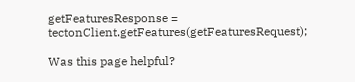getFeaturesResponse = tectonClient.getFeatures(getFeaturesRequest);

Was this page helpful?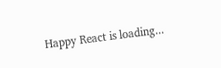Happy React is loading...